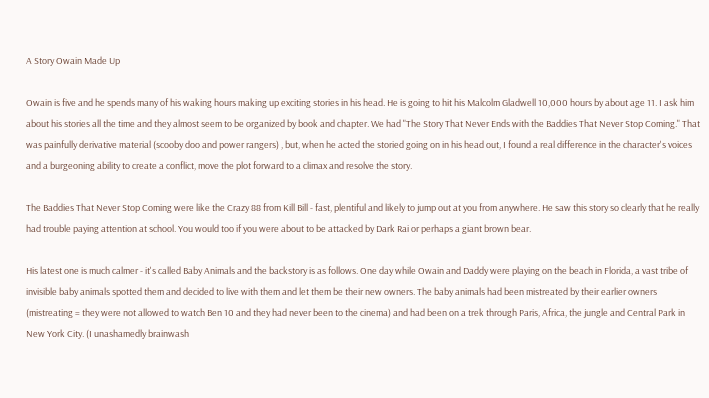A Story Owain Made Up

Owain is five and he spends many of his waking hours making up exciting stories in his head. He is going to hit his Malcolm Gladwell 10,000 hours by about age 11. I ask him about his stories all the time and they almost seem to be organized by book and chapter. We had "The Story That Never Ends with the Baddies That Never Stop Coming." That was painfully derivative material (scooby doo and power rangers) , but, when he acted the storied going on in his head out, I found a real difference in the character's voices and a burgeoning ability to create a conflict, move the plot forward to a climax and resolve the story.

The Baddies That Never Stop Coming were like the Crazy 88 from Kill Bill - fast, plentiful and likely to jump out at you from anywhere. He saw this story so clearly that he really had trouble paying attention at school. You would too if you were about to be attacked by Dark Rai or perhaps a giant brown bear.

His latest one is much calmer - it's called Baby Animals and the backstory is as follows. One day while Owain and Daddy were playing on the beach in Florida, a vast tribe of invisible baby animals spotted them and decided to live with them and let them be their new owners. The baby animals had been mistreated by their earlier owners (mistreating = they were not allowed to watch Ben 10 and they had never been to the cinema) and had been on a trek through Paris, Africa, the jungle and Central Park in New York City. (I unashamedly brainwash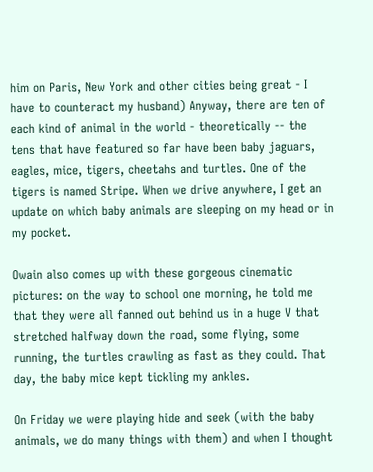him on Paris, New York and other cities being great - I have to counteract my husband) Anyway, there are ten of each kind of animal in the world - theoretically -- the tens that have featured so far have been baby jaguars, eagles, mice, tigers, cheetahs and turtles. One of the tigers is named Stripe. When we drive anywhere, I get an update on which baby animals are sleeping on my head or in my pocket.

Owain also comes up with these gorgeous cinematic pictures: on the way to school one morning, he told me that they were all fanned out behind us in a huge V that stretched halfway down the road, some flying, some running, the turtles crawling as fast as they could. That day, the baby mice kept tickling my ankles.

On Friday we were playing hide and seek (with the baby animals, we do many things with them) and when I thought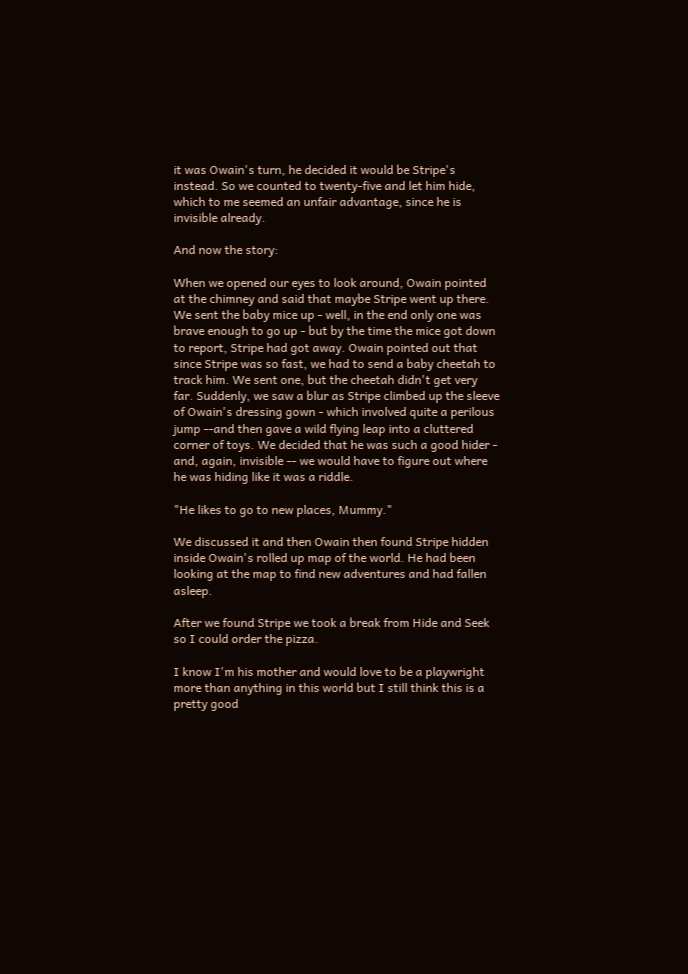it was Owain's turn, he decided it would be Stripe's instead. So we counted to twenty-five and let him hide, which to me seemed an unfair advantage, since he is invisible already.

And now the story:

When we opened our eyes to look around, Owain pointed at the chimney and said that maybe Stripe went up there. We sent the baby mice up - well, in the end only one was brave enough to go up - but by the time the mice got down to report, Stripe had got away. Owain pointed out that since Stripe was so fast, we had to send a baby cheetah to track him. We sent one, but the cheetah didn't get very far. Suddenly, we saw a blur as Stripe climbed up the sleeve of Owain's dressing gown - which involved quite a perilous jump --and then gave a wild flying leap into a cluttered corner of toys. We decided that he was such a good hider - and, again, invisible -- we would have to figure out where he was hiding like it was a riddle.

"He likes to go to new places, Mummy."

We discussed it and then Owain then found Stripe hidden inside Owain's rolled up map of the world. He had been looking at the map to find new adventures and had fallen asleep.

After we found Stripe we took a break from Hide and Seek so I could order the pizza.

I know I'm his mother and would love to be a playwright more than anything in this world but I still think this is a pretty good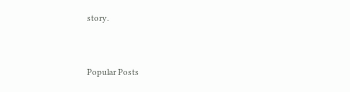story.


Popular Posts